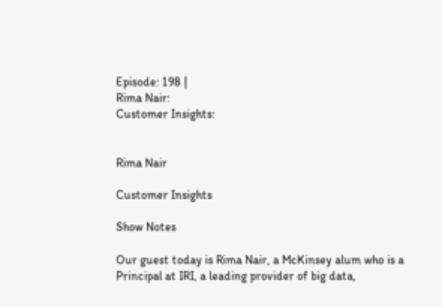Episode: 198 |
Rima Nair:
Customer Insights:


Rima Nair

Customer Insights

Show Notes

Our guest today is Rima Nair, a McKinsey alum who is a Principal at IRI, a leading provider of big data,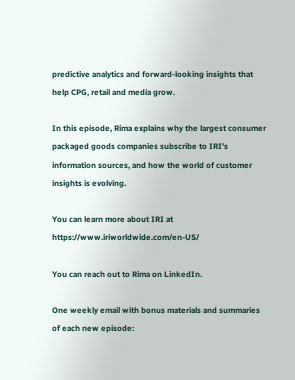predictive analytics and forward-looking insights that help CPG, retail and media grow.

In this episode, Rima explains why the largest consumer packaged goods companies subscribe to IRI’s information sources, and how the world of customer insights is evolving.

You can learn more about IRI at https://www.iriworldwide.com/en-US/

You can reach out to Rima on LinkedIn.

One weekly email with bonus materials and summaries of each new episode: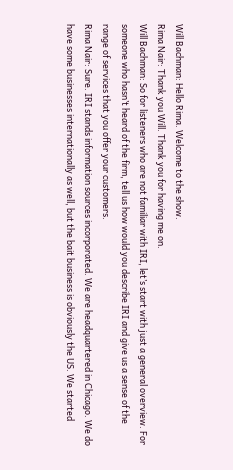Will Bachman: Hello Rima. Welcome to the show.
Rima Nair: Thank you Will. Thank you for having me on.
Will Bachman: So for listeners who are not familiar with IRI, let’s start with just a general overview. For someone who hasn’t heard of the firm, tell us how would you describe IRI and give us a sense of the range of services that you offer your customers.
Rima Nair: Sure. IRI stands information sources incorporated. We are headquartered in Chicago. We do have some businesses internationally as well, but the bait business is obviously the US. We started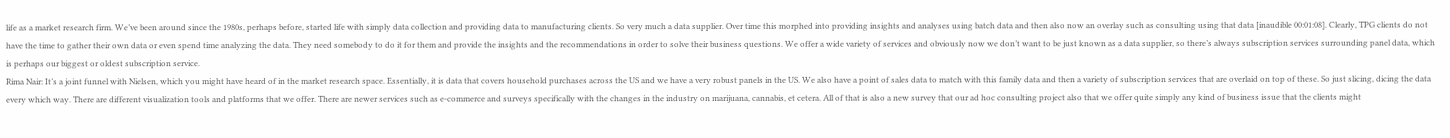life as a market research firm. We’ve been around since the 1980s, perhaps before, started life with simply data collection and providing data to manufacturing clients. So very much a data supplier. Over time this morphed into providing insights and analyses using batch data and then also now an overlay such as consulting using that data [inaudible 00:01:08]. Clearly, TPG clients do not have the time to gather their own data or even spend time analyzing the data. They need somebody to do it for them and provide the insights and the recommendations in order to solve their business questions. We offer a wide variety of services and obviously now we don’t want to be just known as a data supplier, so there’s always subscription services surrounding panel data, which is perhaps our biggest or oldest subscription service.
Rima Nair: It’s a joint funnel with Nielsen, which you might have heard of in the market research space. Essentially, it is data that covers household purchases across the US and we have a very robust panels in the US. We also have a point of sales data to match with this family data and then a variety of subscription services that are overlaid on top of these. So just slicing, dicing the data every which way. There are different visualization tools and platforms that we offer. There are newer services such as e-commerce and surveys specifically with the changes in the industry on marijuana, cannabis, et cetera. All of that is also a new survey that our ad hoc consulting project also that we offer quite simply any kind of business issue that the clients might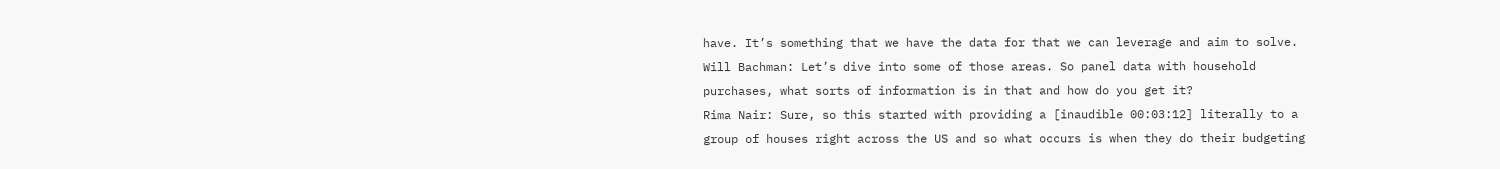have. It’s something that we have the data for that we can leverage and aim to solve.
Will Bachman: Let’s dive into some of those areas. So panel data with household purchases, what sorts of information is in that and how do you get it?
Rima Nair: Sure, so this started with providing a [inaudible 00:03:12] literally to a group of houses right across the US and so what occurs is when they do their budgeting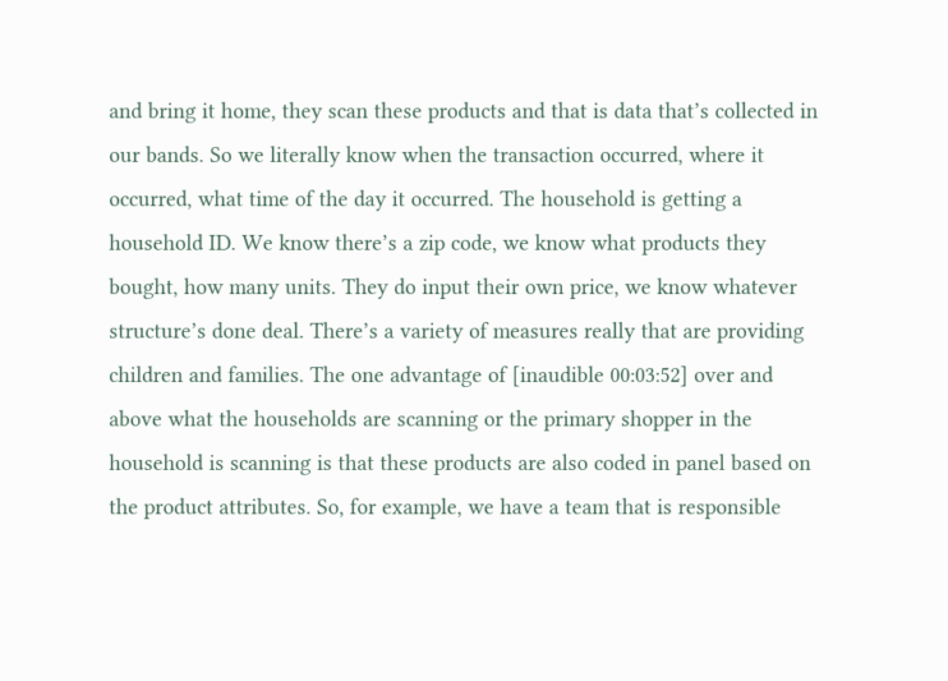and bring it home, they scan these products and that is data that’s collected in our bands. So we literally know when the transaction occurred, where it occurred, what time of the day it occurred. The household is getting a household ID. We know there’s a zip code, we know what products they bought, how many units. They do input their own price, we know whatever structure’s done deal. There’s a variety of measures really that are providing children and families. The one advantage of [inaudible 00:03:52] over and above what the households are scanning or the primary shopper in the household is scanning is that these products are also coded in panel based on the product attributes. So, for example, we have a team that is responsible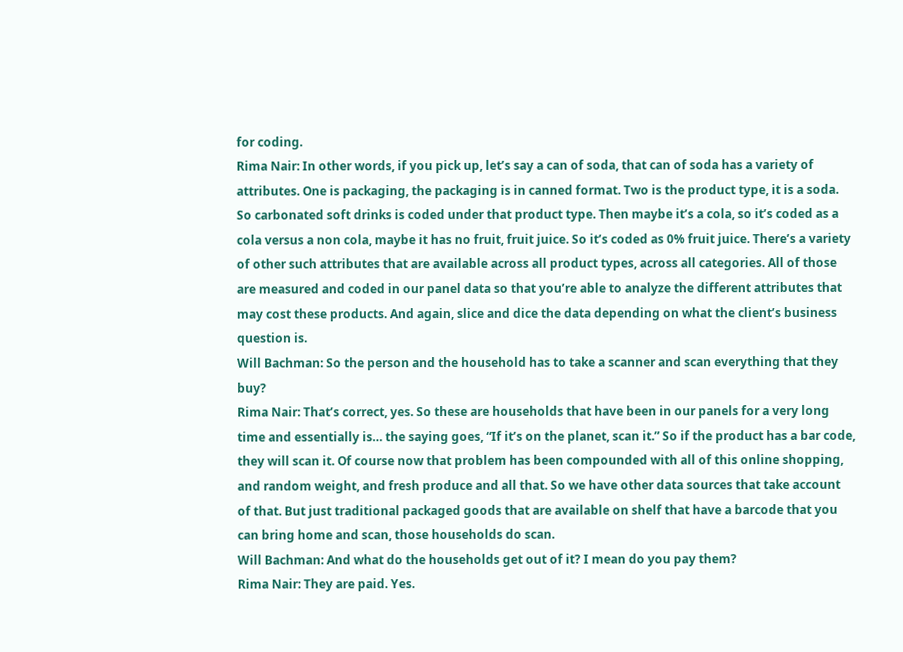for coding.
Rima Nair: In other words, if you pick up, let’s say a can of soda, that can of soda has a variety of attributes. One is packaging, the packaging is in canned format. Two is the product type, it is a soda. So carbonated soft drinks is coded under that product type. Then maybe it’s a cola, so it’s coded as a cola versus a non cola, maybe it has no fruit, fruit juice. So it’s coded as 0% fruit juice. There’s a variety of other such attributes that are available across all product types, across all categories. All of those are measured and coded in our panel data so that you’re able to analyze the different attributes that may cost these products. And again, slice and dice the data depending on what the client’s business question is.
Will Bachman: So the person and the household has to take a scanner and scan everything that they buy?
Rima Nair: That’s correct, yes. So these are households that have been in our panels for a very long time and essentially is… the saying goes, “If it’s on the planet, scan it.” So if the product has a bar code, they will scan it. Of course now that problem has been compounded with all of this online shopping, and random weight, and fresh produce and all that. So we have other data sources that take account of that. But just traditional packaged goods that are available on shelf that have a barcode that you can bring home and scan, those households do scan.
Will Bachman: And what do the households get out of it? I mean do you pay them?
Rima Nair: They are paid. Yes.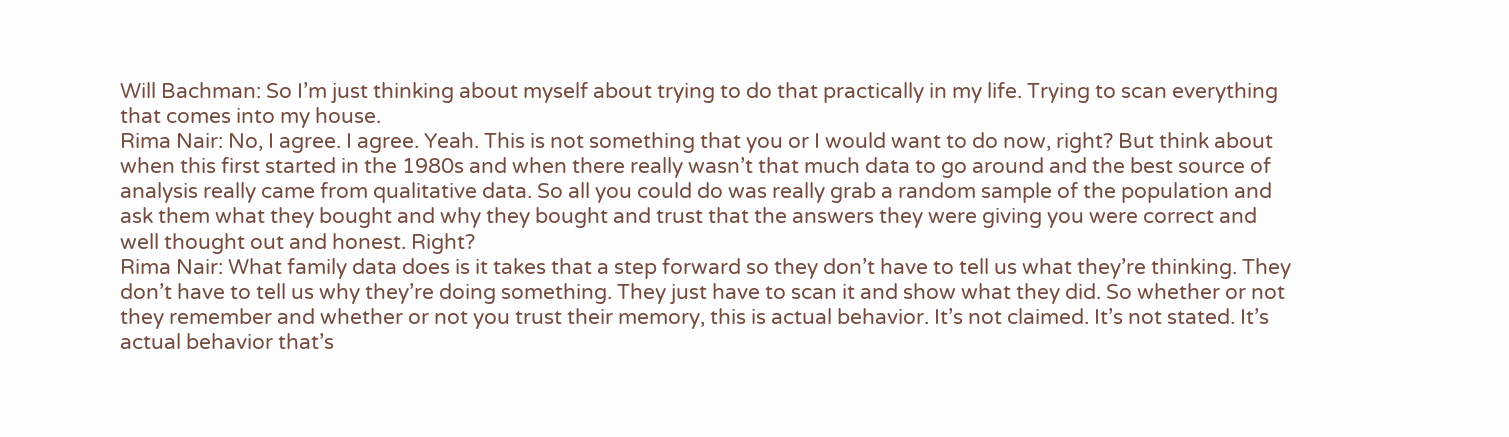Will Bachman: So I’m just thinking about myself about trying to do that practically in my life. Trying to scan everything that comes into my house.
Rima Nair: No, I agree. I agree. Yeah. This is not something that you or I would want to do now, right? But think about when this first started in the 1980s and when there really wasn’t that much data to go around and the best source of analysis really came from qualitative data. So all you could do was really grab a random sample of the population and ask them what they bought and why they bought and trust that the answers they were giving you were correct and well thought out and honest. Right?
Rima Nair: What family data does is it takes that a step forward so they don’t have to tell us what they’re thinking. They don’t have to tell us why they’re doing something. They just have to scan it and show what they did. So whether or not they remember and whether or not you trust their memory, this is actual behavior. It’s not claimed. It’s not stated. It’s actual behavior that’s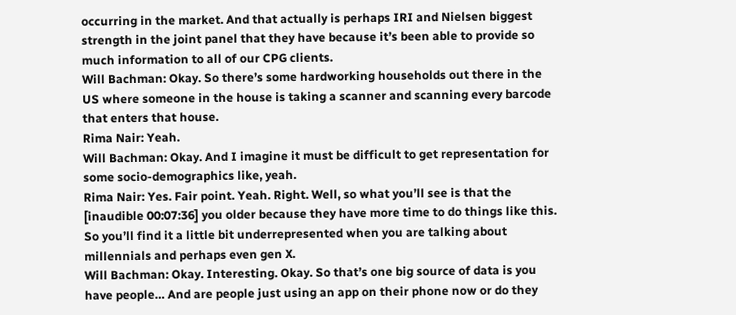occurring in the market. And that actually is perhaps IRI and Nielsen biggest strength in the joint panel that they have because it’s been able to provide so much information to all of our CPG clients.
Will Bachman: Okay. So there’s some hardworking households out there in the US where someone in the house is taking a scanner and scanning every barcode that enters that house.
Rima Nair: Yeah.
Will Bachman: Okay. And I imagine it must be difficult to get representation for some socio-demographics like, yeah.
Rima Nair: Yes. Fair point. Yeah. Right. Well, so what you’ll see is that the [inaudible 00:07:36] you older because they have more time to do things like this. So you’ll find it a little bit underrepresented when you are talking about millennials and perhaps even gen X.
Will Bachman: Okay. Interesting. Okay. So that’s one big source of data is you have people… And are people just using an app on their phone now or do they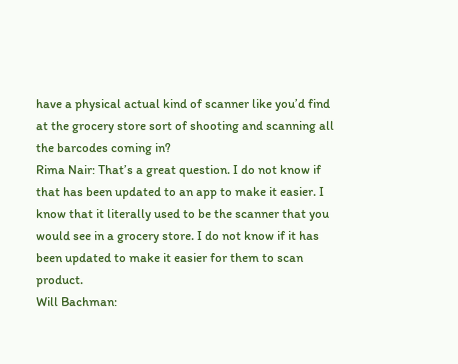have a physical actual kind of scanner like you’d find at the grocery store sort of shooting and scanning all the barcodes coming in?
Rima Nair: That’s a great question. I do not know if that has been updated to an app to make it easier. I know that it literally used to be the scanner that you would see in a grocery store. I do not know if it has been updated to make it easier for them to scan product.
Will Bachman: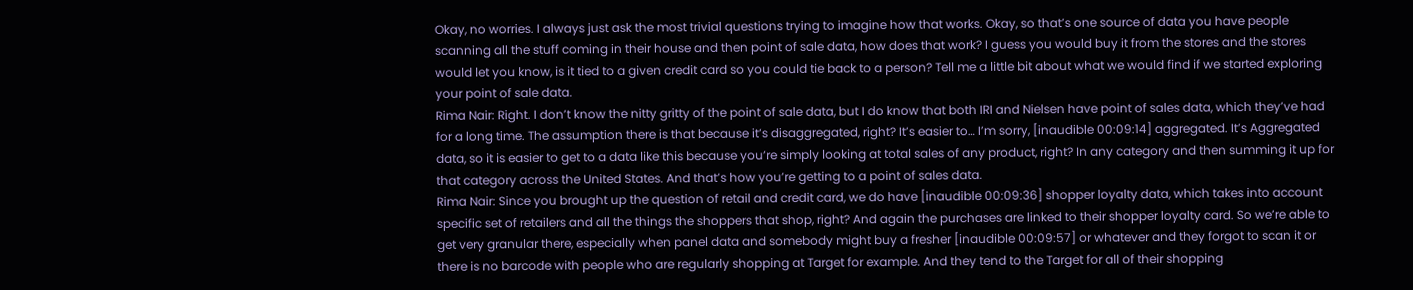Okay, no worries. I always just ask the most trivial questions trying to imagine how that works. Okay, so that’s one source of data you have people scanning all the stuff coming in their house and then point of sale data, how does that work? I guess you would buy it from the stores and the stores would let you know, is it tied to a given credit card so you could tie back to a person? Tell me a little bit about what we would find if we started exploring your point of sale data.
Rima Nair: Right. I don’t know the nitty gritty of the point of sale data, but I do know that both IRI and Nielsen have point of sales data, which they’ve had for a long time. The assumption there is that because it’s disaggregated, right? It’s easier to… I’m sorry, [inaudible 00:09:14] aggregated. It’s Aggregated data, so it is easier to get to a data like this because you’re simply looking at total sales of any product, right? In any category and then summing it up for that category across the United States. And that’s how you’re getting to a point of sales data.
Rima Nair: Since you brought up the question of retail and credit card, we do have [inaudible 00:09:36] shopper loyalty data, which takes into account specific set of retailers and all the things the shoppers that shop, right? And again the purchases are linked to their shopper loyalty card. So we’re able to get very granular there, especially when panel data and somebody might buy a fresher [inaudible 00:09:57] or whatever and they forgot to scan it or there is no barcode with people who are regularly shopping at Target for example. And they tend to the Target for all of their shopping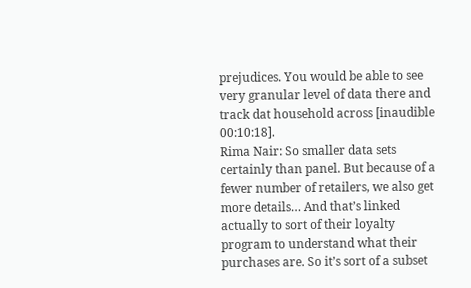prejudices. You would be able to see very granular level of data there and track dat household across [inaudible 00:10:18].
Rima Nair: So smaller data sets certainly than panel. But because of a fewer number of retailers, we also get more details… And that’s linked actually to sort of their loyalty program to understand what their purchases are. So it’s sort of a subset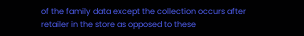of the family data except the collection occurs after retailer in the store as opposed to these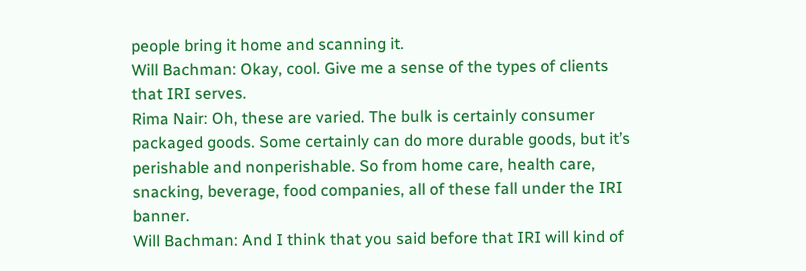people bring it home and scanning it.
Will Bachman: Okay, cool. Give me a sense of the types of clients that IRI serves.
Rima Nair: Oh, these are varied. The bulk is certainly consumer packaged goods. Some certainly can do more durable goods, but it’s perishable and nonperishable. So from home care, health care, snacking, beverage, food companies, all of these fall under the IRI banner.
Will Bachman: And I think that you said before that IRI will kind of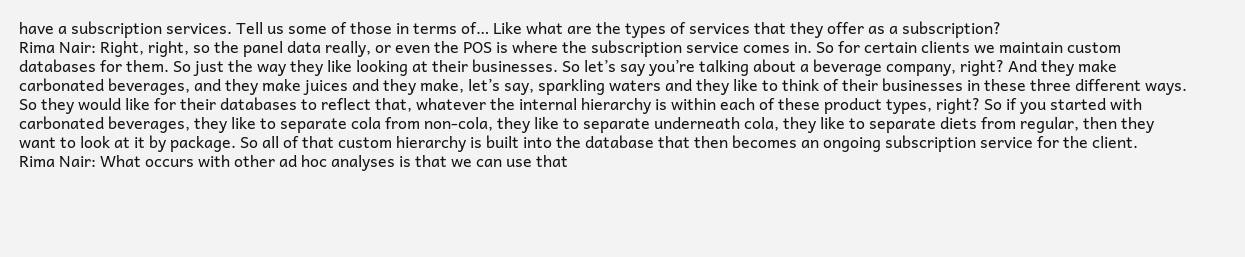have a subscription services. Tell us some of those in terms of… Like what are the types of services that they offer as a subscription?
Rima Nair: Right, right, so the panel data really, or even the POS is where the subscription service comes in. So for certain clients we maintain custom databases for them. So just the way they like looking at their businesses. So let’s say you’re talking about a beverage company, right? And they make carbonated beverages, and they make juices and they make, let’s say, sparkling waters and they like to think of their businesses in these three different ways. So they would like for their databases to reflect that, whatever the internal hierarchy is within each of these product types, right? So if you started with carbonated beverages, they like to separate cola from non-cola, they like to separate underneath cola, they like to separate diets from regular, then they want to look at it by package. So all of that custom hierarchy is built into the database that then becomes an ongoing subscription service for the client.
Rima Nair: What occurs with other ad hoc analyses is that we can use that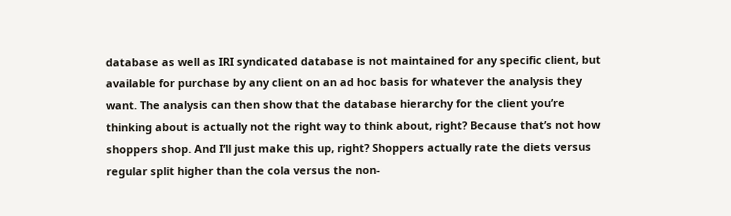database as well as IRI syndicated database is not maintained for any specific client, but available for purchase by any client on an ad hoc basis for whatever the analysis they want. The analysis can then show that the database hierarchy for the client you’re thinking about is actually not the right way to think about, right? Because that’s not how shoppers shop. And I’ll just make this up, right? Shoppers actually rate the diets versus regular split higher than the cola versus the non-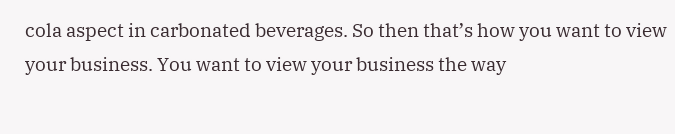cola aspect in carbonated beverages. So then that’s how you want to view your business. You want to view your business the way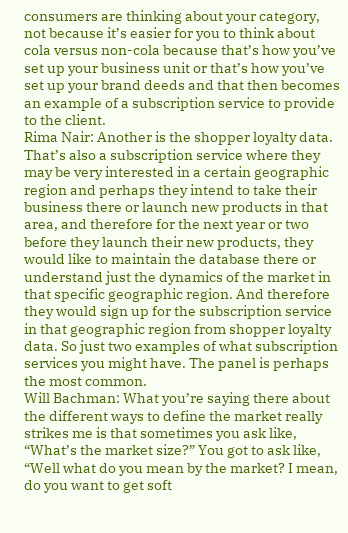consumers are thinking about your category, not because it’s easier for you to think about cola versus non-cola because that’s how you’ve set up your business unit or that’s how you’ve set up your brand deeds and that then becomes an example of a subscription service to provide to the client.
Rima Nair: Another is the shopper loyalty data. That’s also a subscription service where they may be very interested in a certain geographic region and perhaps they intend to take their business there or launch new products in that area, and therefore for the next year or two before they launch their new products, they would like to maintain the database there or understand just the dynamics of the market in that specific geographic region. And therefore they would sign up for the subscription service in that geographic region from shopper loyalty data. So just two examples of what subscription services you might have. The panel is perhaps the most common.
Will Bachman: What you’re saying there about the different ways to define the market really strikes me is that sometimes you ask like, “What’s the market size?” You got to ask like, “Well what do you mean by the market? I mean, do you want to get soft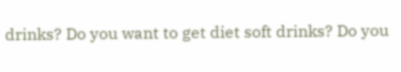drinks? Do you want to get diet soft drinks? Do you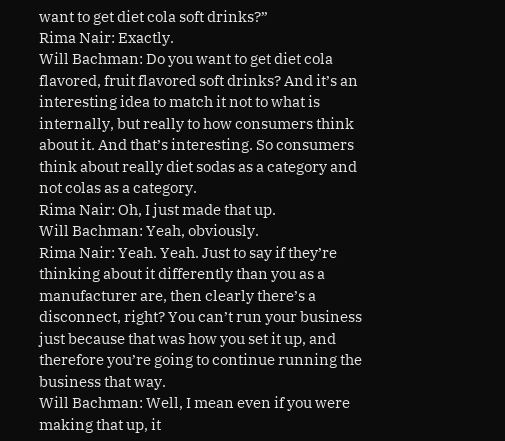want to get diet cola soft drinks?”
Rima Nair: Exactly.
Will Bachman: Do you want to get diet cola flavored, fruit flavored soft drinks? And it’s an interesting idea to match it not to what is internally, but really to how consumers think about it. And that’s interesting. So consumers think about really diet sodas as a category and not colas as a category.
Rima Nair: Oh, I just made that up.
Will Bachman: Yeah, obviously.
Rima Nair: Yeah. Yeah. Just to say if they’re thinking about it differently than you as a manufacturer are, then clearly there’s a disconnect, right? You can’t run your business just because that was how you set it up, and therefore you’re going to continue running the business that way.
Will Bachman: Well, I mean even if you were making that up, it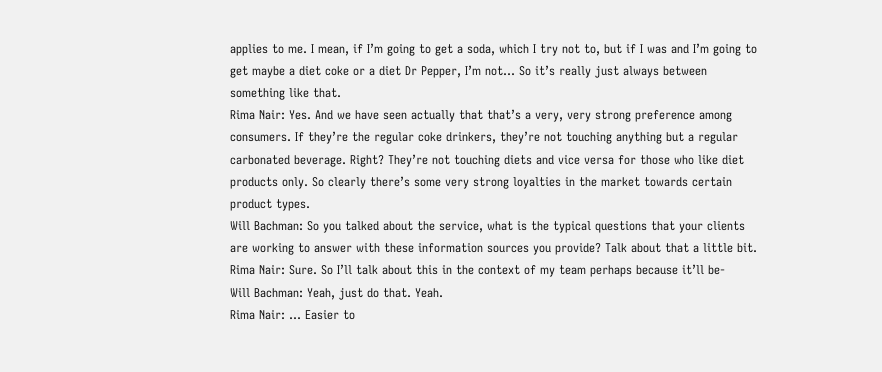applies to me. I mean, if I’m going to get a soda, which I try not to, but if I was and I’m going to get maybe a diet coke or a diet Dr Pepper, I’m not… So it’s really just always between something like that.
Rima Nair: Yes. And we have seen actually that that’s a very, very strong preference among consumers. If they’re the regular coke drinkers, they’re not touching anything but a regular carbonated beverage. Right? They’re not touching diets and vice versa for those who like diet products only. So clearly there’s some very strong loyalties in the market towards certain product types.
Will Bachman: So you talked about the service, what is the typical questions that your clients are working to answer with these information sources you provide? Talk about that a little bit.
Rima Nair: Sure. So I’ll talk about this in the context of my team perhaps because it’ll be-
Will Bachman: Yeah, just do that. Yeah.
Rima Nair: … Easier to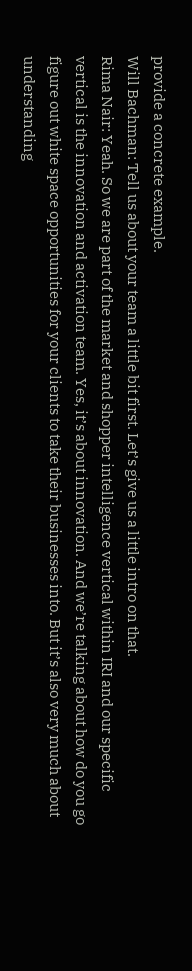provide a concrete example.
Will Bachman: Tell us about your team a little bit first. Let’s give us a little intro on that.
Rima Nair: Yeah. So we are part of the market and shopper intelligence vertical within IRI and our specific vertical is the innovation and activation team. Yes, it’s about innovation. And we’re talking about how do you go figure out white space opportunities for your clients to take their businesses into. But it’s also very much about understanding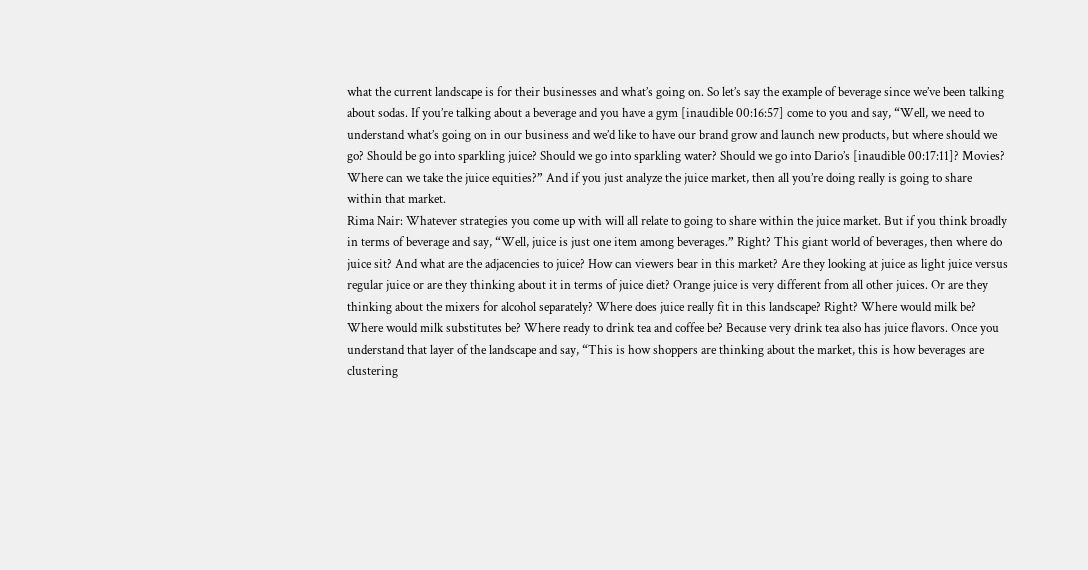what the current landscape is for their businesses and what’s going on. So let’s say the example of beverage since we’ve been talking about sodas. If you’re talking about a beverage and you have a gym [inaudible 00:16:57] come to you and say, “Well, we need to understand what’s going on in our business and we’d like to have our brand grow and launch new products, but where should we go? Should be go into sparkling juice? Should we go into sparkling water? Should we go into Dario’s [inaudible 00:17:11]? Movies? Where can we take the juice equities?” And if you just analyze the juice market, then all you’re doing really is going to share within that market.
Rima Nair: Whatever strategies you come up with will all relate to going to share within the juice market. But if you think broadly in terms of beverage and say, “Well, juice is just one item among beverages.” Right? This giant world of beverages, then where do juice sit? And what are the adjacencies to juice? How can viewers bear in this market? Are they looking at juice as light juice versus regular juice or are they thinking about it in terms of juice diet? Orange juice is very different from all other juices. Or are they thinking about the mixers for alcohol separately? Where does juice really fit in this landscape? Right? Where would milk be? Where would milk substitutes be? Where ready to drink tea and coffee be? Because very drink tea also has juice flavors. Once you understand that layer of the landscape and say, “This is how shoppers are thinking about the market, this is how beverages are clustering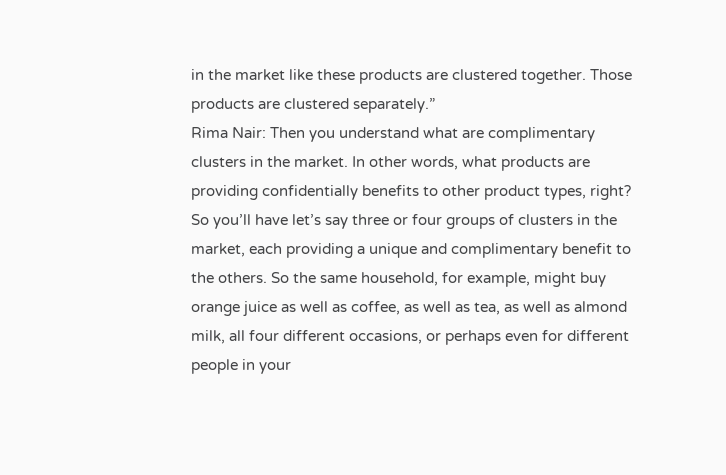in the market like these products are clustered together. Those products are clustered separately.”
Rima Nair: Then you understand what are complimentary clusters in the market. In other words, what products are providing confidentially benefits to other product types, right? So you’ll have let’s say three or four groups of clusters in the market, each providing a unique and complimentary benefit to the others. So the same household, for example, might buy orange juice as well as coffee, as well as tea, as well as almond milk, all four different occasions, or perhaps even for different people in your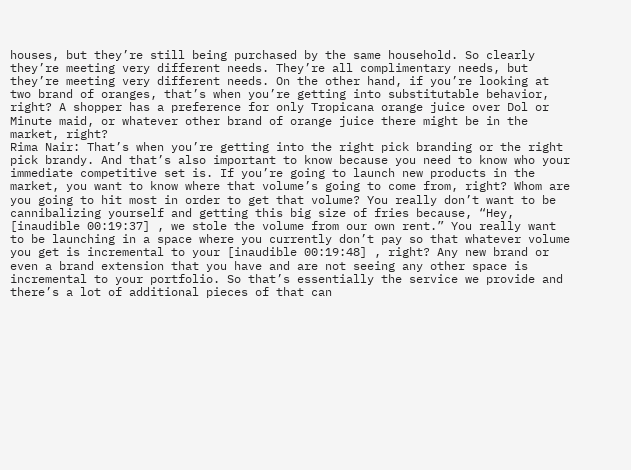houses, but they’re still being purchased by the same household. So clearly they’re meeting very different needs. They’re all complimentary needs, but they’re meeting very different needs. On the other hand, if you’re looking at two brand of oranges, that’s when you’re getting into substitutable behavior, right? A shopper has a preference for only Tropicana orange juice over Dol or Minute maid, or whatever other brand of orange juice there might be in the market, right?
Rima Nair: That’s when you’re getting into the right pick branding or the right pick brandy. And that’s also important to know because you need to know who your immediate competitive set is. If you’re going to launch new products in the market, you want to know where that volume’s going to come from, right? Whom are you going to hit most in order to get that volume? You really don’t want to be cannibalizing yourself and getting this big size of fries because, “Hey, [inaudible 00:19:37] , we stole the volume from our own rent.” You really want to be launching in a space where you currently don’t pay so that whatever volume you get is incremental to your [inaudible 00:19:48] , right? Any new brand or even a brand extension that you have and are not seeing any other space is incremental to your portfolio. So that’s essentially the service we provide and there’s a lot of additional pieces of that can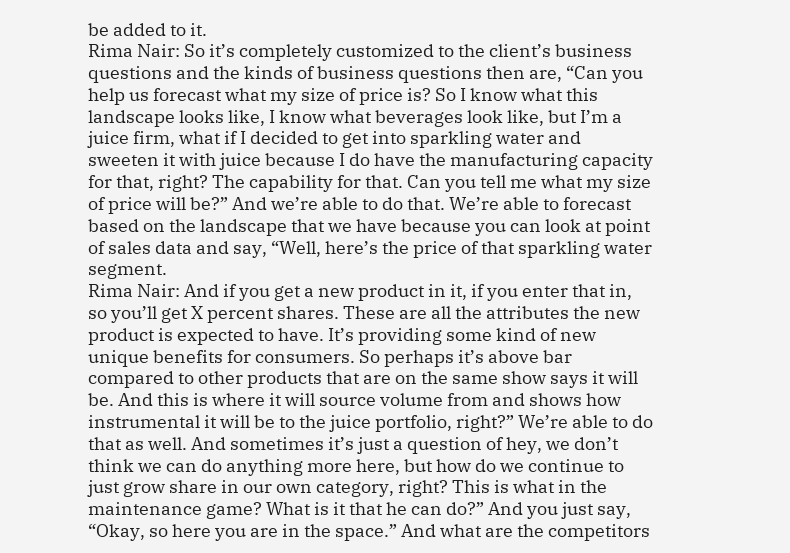be added to it.
Rima Nair: So it’s completely customized to the client’s business questions and the kinds of business questions then are, “Can you help us forecast what my size of price is? So I know what this landscape looks like, I know what beverages look like, but I’m a juice firm, what if I decided to get into sparkling water and sweeten it with juice because I do have the manufacturing capacity for that, right? The capability for that. Can you tell me what my size of price will be?” And we’re able to do that. We’re able to forecast based on the landscape that we have because you can look at point of sales data and say, “Well, here’s the price of that sparkling water segment.
Rima Nair: And if you get a new product in it, if you enter that in, so you’ll get X percent shares. These are all the attributes the new product is expected to have. It’s providing some kind of new unique benefits for consumers. So perhaps it’s above bar compared to other products that are on the same show says it will be. And this is where it will source volume from and shows how instrumental it will be to the juice portfolio, right?” We’re able to do that as well. And sometimes it’s just a question of hey, we don’t think we can do anything more here, but how do we continue to just grow share in our own category, right? This is what in the maintenance game? What is it that he can do?” And you just say, “Okay, so here you are in the space.” And what are the competitors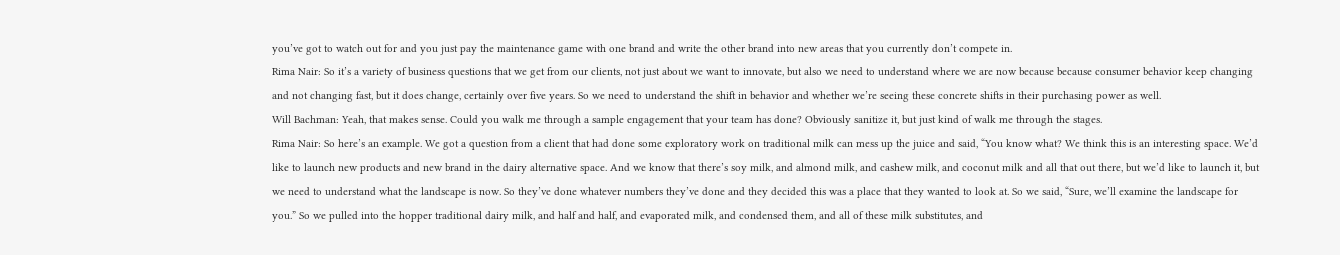you’ve got to watch out for and you just pay the maintenance game with one brand and write the other brand into new areas that you currently don’t compete in.
Rima Nair: So it’s a variety of business questions that we get from our clients, not just about we want to innovate, but also we need to understand where we are now because because consumer behavior keep changing and not changing fast, but it does change, certainly over five years. So we need to understand the shift in behavior and whether we’re seeing these concrete shifts in their purchasing power as well.
Will Bachman: Yeah, that makes sense. Could you walk me through a sample engagement that your team has done? Obviously sanitize it, but just kind of walk me through the stages.
Rima Nair: So here’s an example. We got a question from a client that had done some exploratory work on traditional milk can mess up the juice and said, “You know what? We think this is an interesting space. We’d like to launch new products and new brand in the dairy alternative space. And we know that there’s soy milk, and almond milk, and cashew milk, and coconut milk and all that out there, but we’d like to launch it, but we need to understand what the landscape is now. So they’ve done whatever numbers they’ve done and they decided this was a place that they wanted to look at. So we said, “Sure, we’ll examine the landscape for you.” So we pulled into the hopper traditional dairy milk, and half and half, and evaporated milk, and condensed them, and all of these milk substitutes, and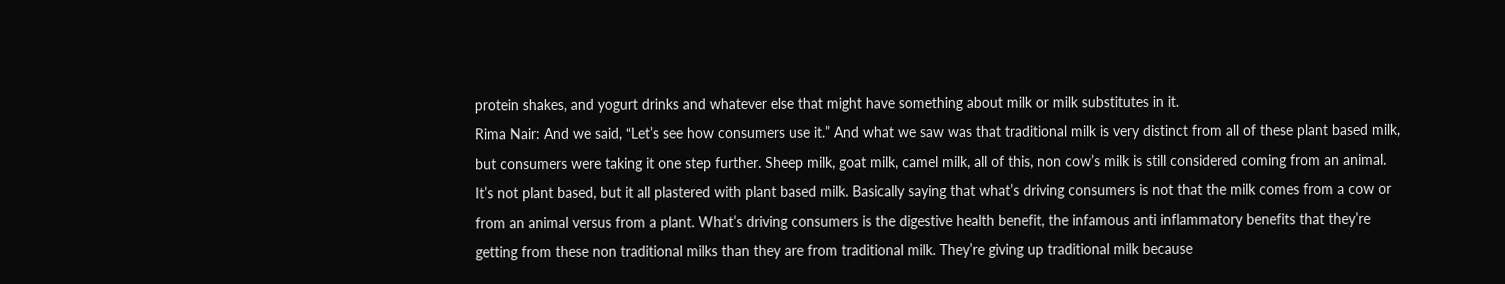protein shakes, and yogurt drinks and whatever else that might have something about milk or milk substitutes in it.
Rima Nair: And we said, “Let’s see how consumers use it.” And what we saw was that traditional milk is very distinct from all of these plant based milk, but consumers were taking it one step further. Sheep milk, goat milk, camel milk, all of this, non cow’s milk is still considered coming from an animal. It’s not plant based, but it all plastered with plant based milk. Basically saying that what’s driving consumers is not that the milk comes from a cow or from an animal versus from a plant. What’s driving consumers is the digestive health benefit, the infamous anti inflammatory benefits that they’re getting from these non traditional milks than they are from traditional milk. They’re giving up traditional milk because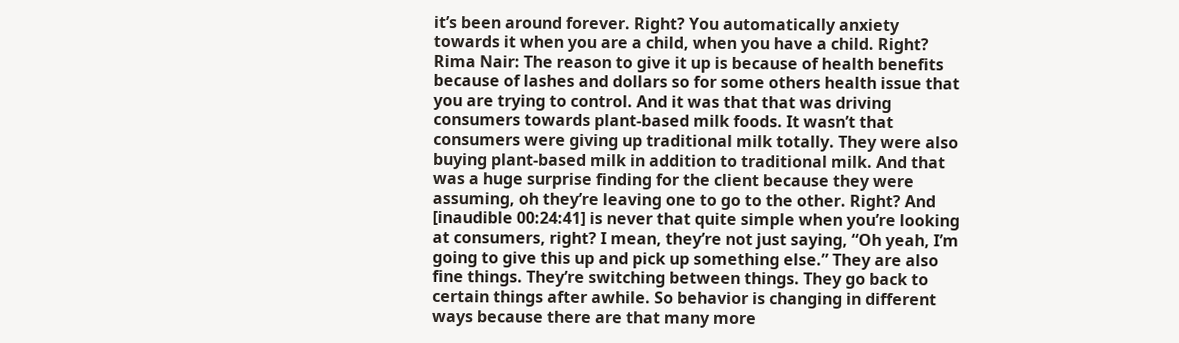it’s been around forever. Right? You automatically anxiety towards it when you are a child, when you have a child. Right?
Rima Nair: The reason to give it up is because of health benefits because of lashes and dollars so for some others health issue that you are trying to control. And it was that that was driving consumers towards plant-based milk foods. It wasn’t that consumers were giving up traditional milk totally. They were also buying plant-based milk in addition to traditional milk. And that was a huge surprise finding for the client because they were assuming, oh they’re leaving one to go to the other. Right? And [inaudible 00:24:41] is never that quite simple when you’re looking at consumers, right? I mean, they’re not just saying, “Oh yeah, I’m going to give this up and pick up something else.” They are also fine things. They’re switching between things. They go back to certain things after awhile. So behavior is changing in different ways because there are that many more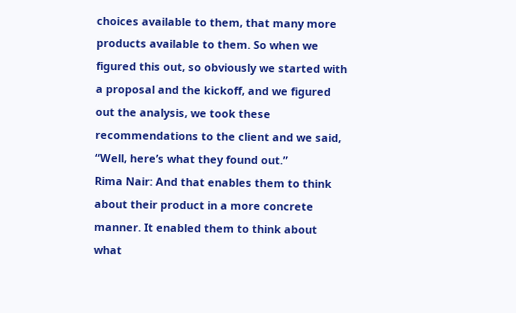choices available to them, that many more products available to them. So when we figured this out, so obviously we started with a proposal and the kickoff, and we figured out the analysis, we took these recommendations to the client and we said, “Well, here’s what they found out.”
Rima Nair: And that enables them to think about their product in a more concrete manner. It enabled them to think about what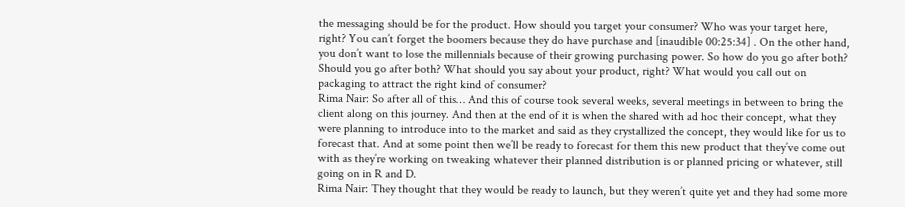the messaging should be for the product. How should you target your consumer? Who was your target here, right? You can’t forget the boomers because they do have purchase and [inaudible 00:25:34] . On the other hand, you don’t want to lose the millennials because of their growing purchasing power. So how do you go after both? Should you go after both? What should you say about your product, right? What would you call out on packaging to attract the right kind of consumer?
Rima Nair: So after all of this… And this of course took several weeks, several meetings in between to bring the client along on this journey. And then at the end of it is when the shared with ad hoc their concept, what they were planning to introduce into to the market and said as they crystallized the concept, they would like for us to forecast that. And at some point then we’ll be ready to forecast for them this new product that they’ve come out with as they’re working on tweaking whatever their planned distribution is or planned pricing or whatever, still going on in R and D.
Rima Nair: They thought that they would be ready to launch, but they weren’t quite yet and they had some more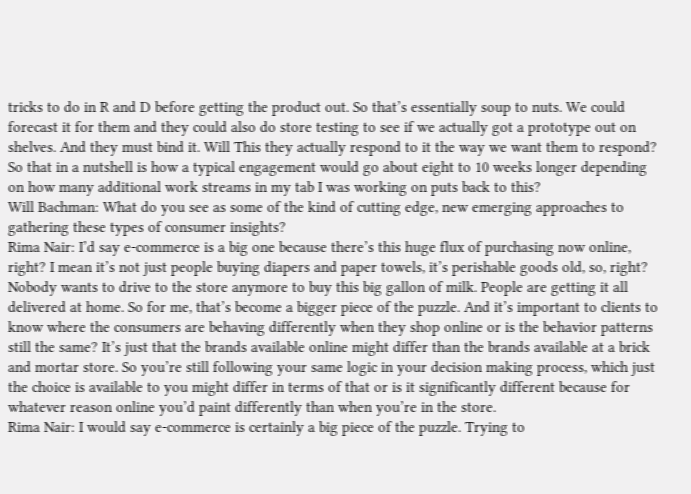tricks to do in R and D before getting the product out. So that’s essentially soup to nuts. We could forecast it for them and they could also do store testing to see if we actually got a prototype out on shelves. And they must bind it. Will This they actually respond to it the way we want them to respond? So that in a nutshell is how a typical engagement would go about eight to 10 weeks longer depending on how many additional work streams in my tab I was working on puts back to this?
Will Bachman: What do you see as some of the kind of cutting edge, new emerging approaches to gathering these types of consumer insights?
Rima Nair: I’d say e-commerce is a big one because there’s this huge flux of purchasing now online, right? I mean it’s not just people buying diapers and paper towels, it’s perishable goods old, so, right? Nobody wants to drive to the store anymore to buy this big gallon of milk. People are getting it all delivered at home. So for me, that’s become a bigger piece of the puzzle. And it’s important to clients to know where the consumers are behaving differently when they shop online or is the behavior patterns still the same? It’s just that the brands available online might differ than the brands available at a brick and mortar store. So you’re still following your same logic in your decision making process, which just the choice is available to you might differ in terms of that or is it significantly different because for whatever reason online you’d paint differently than when you’re in the store.
Rima Nair: I would say e-commerce is certainly a big piece of the puzzle. Trying to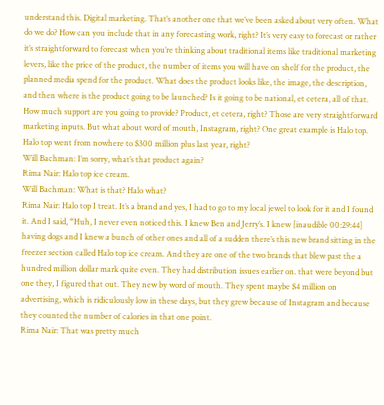understand this. Digital marketing. That’s another one that we’ve been asked about very often. What do we do? How can you include that in any forecasting work, right? It’s very easy to forecast or rather it’s straightforward to forecast when you’re thinking about traditional items like traditional marketing levers, like the price of the product, the number of items you will have on shelf for the product, the planned media spend for the product. What does the product looks like, the image, the description, and then where is the product going to be launched? Is it going to be national, et cetera, all of that. How much support are you going to provide? Product, et cetera, right? Those are very straightforward marketing inputs. But what about word of mouth, Instagram, right? One great example is Halo top. Halo top went from nowhere to $300 million plus last year, right?
Will Bachman: I’m sorry, what’s that product again?
Rima Nair: Halo top ice cream.
Will Bachman: What is that? Halo what?
Rima Nair: Halo top I treat. It’s a brand and yes, I had to go to my local jewel to look for it and I found it. And I said, “Huh, I never even noticed this. I knew Ben and Jerry’s. I knew [inaudible 00:29:44] having dogs and I knew a bunch of other ones and all of a sudden there’s this new brand sitting in the freezer section called Halo top ice cream. And they are one of the two brands that blew past the a hundred million dollar mark quite even. They had distribution issues earlier on. that were beyond but one they, I figured that out. They new by word of mouth. They spent maybe $4 million on advertising, which is ridiculously low in these days, but they grew because of Instagram and because they counted the number of calories in that one point.
Rima Nair: That was pretty much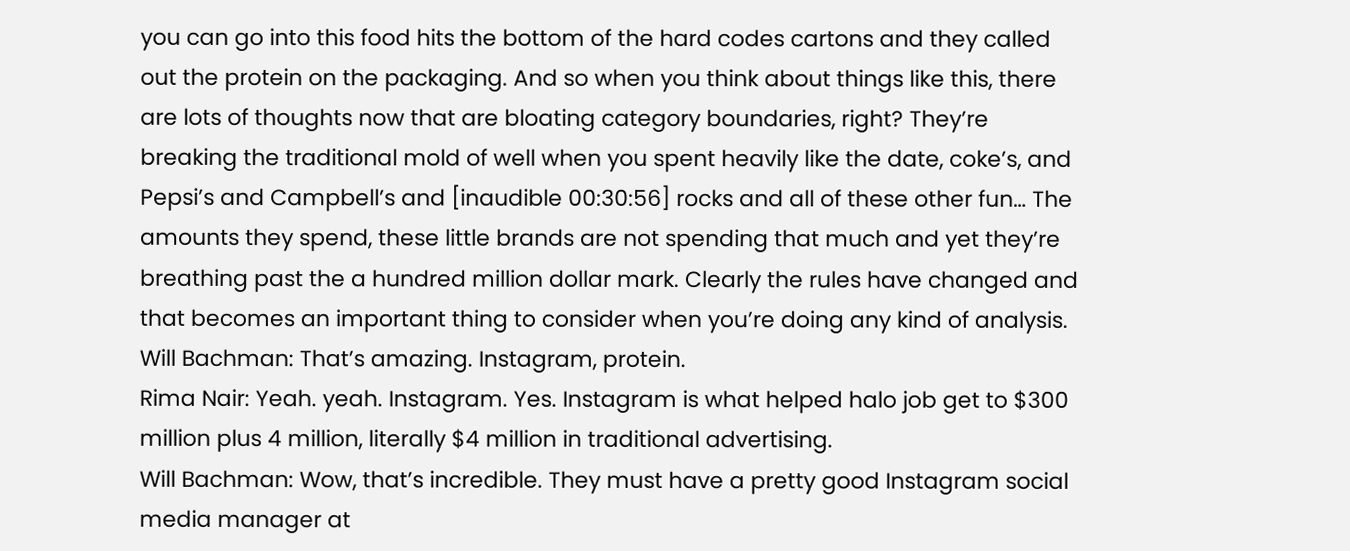you can go into this food hits the bottom of the hard codes cartons and they called out the protein on the packaging. And so when you think about things like this, there are lots of thoughts now that are bloating category boundaries, right? They’re breaking the traditional mold of well when you spent heavily like the date, coke’s, and Pepsi’s and Campbell’s and [inaudible 00:30:56] rocks and all of these other fun… The amounts they spend, these little brands are not spending that much and yet they’re breathing past the a hundred million dollar mark. Clearly the rules have changed and that becomes an important thing to consider when you’re doing any kind of analysis.
Will Bachman: That’s amazing. Instagram, protein.
Rima Nair: Yeah. yeah. Instagram. Yes. Instagram is what helped halo job get to $300 million plus 4 million, literally $4 million in traditional advertising.
Will Bachman: Wow, that’s incredible. They must have a pretty good Instagram social media manager at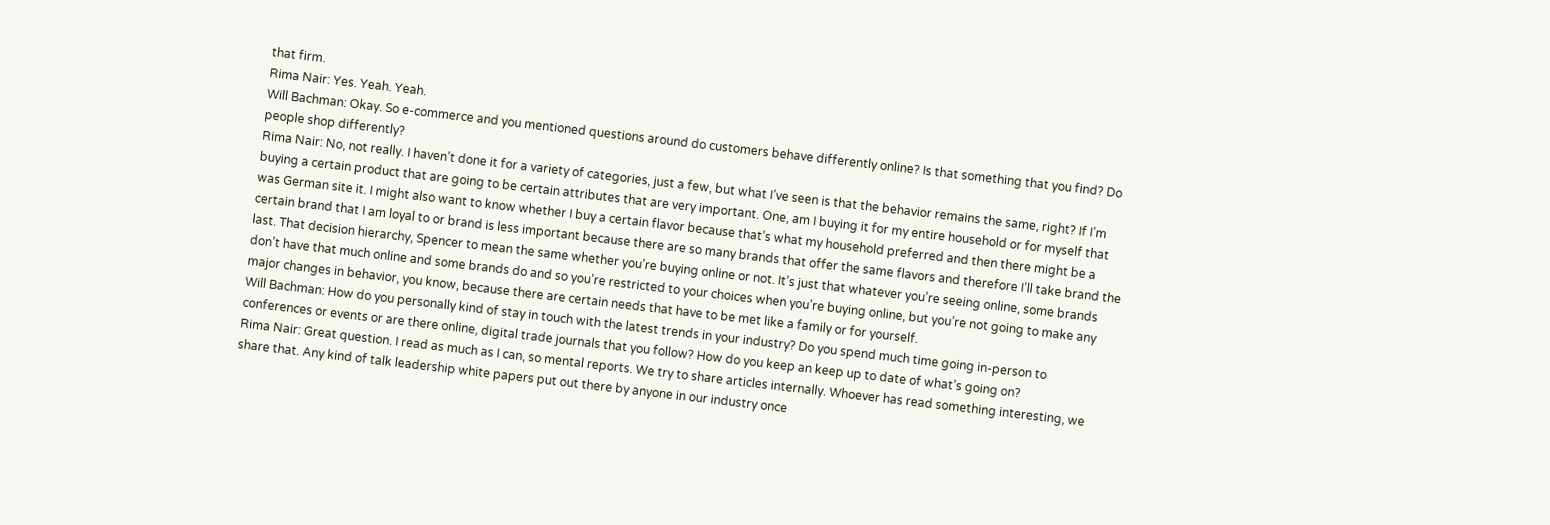that firm.
Rima Nair: Yes. Yeah. Yeah.
Will Bachman: Okay. So e-commerce and you mentioned questions around do customers behave differently online? Is that something that you find? Do people shop differently?
Rima Nair: No, not really. I haven’t done it for a variety of categories, just a few, but what I’ve seen is that the behavior remains the same, right? If I’m buying a certain product that are going to be certain attributes that are very important. One, am I buying it for my entire household or for myself that was German site it. I might also want to know whether I buy a certain flavor because that’s what my household preferred and then there might be a certain brand that I am loyal to or brand is less important because there are so many brands that offer the same flavors and therefore I’ll take brand the last. That decision hierarchy, Spencer to mean the same whether you’re buying online or not. It’s just that whatever you’re seeing online, some brands don’t have that much online and some brands do and so you’re restricted to your choices when you’re buying online, but you’re not going to make any major changes in behavior, you know, because there are certain needs that have to be met like a family or for yourself.
Will Bachman: How do you personally kind of stay in touch with the latest trends in your industry? Do you spend much time going in-person to conferences or events or are there online, digital trade journals that you follow? How do you keep an keep up to date of what’s going on?
Rima Nair: Great question. I read as much as I can, so mental reports. We try to share articles internally. Whoever has read something interesting, we share that. Any kind of talk leadership white papers put out there by anyone in our industry once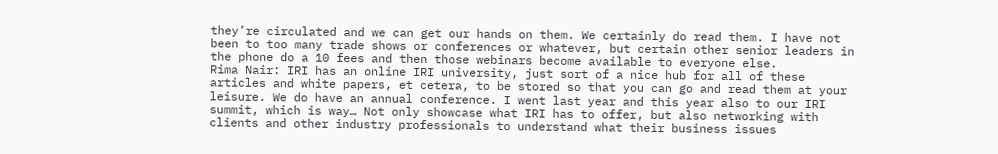they’re circulated and we can get our hands on them. We certainly do read them. I have not been to too many trade shows or conferences or whatever, but certain other senior leaders in the phone do a 10 fees and then those webinars become available to everyone else.
Rima Nair: IRI has an online IRI university, just sort of a nice hub for all of these articles and white papers, et cetera, to be stored so that you can go and read them at your leisure. We do have an annual conference. I went last year and this year also to our IRI summit, which is way… Not only showcase what IRI has to offer, but also networking with clients and other industry professionals to understand what their business issues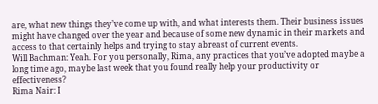are, what new things they’ve come up with, and what interests them. Their business issues might have changed over the year and because of some new dynamic in their markets and access to that certainly helps and trying to stay abreast of current events.
Will Bachman: Yeah. For you personally, Rima, any practices that you’ve adopted maybe a long time ago, maybe last week that you found really help your productivity or effectiveness?
Rima Nair: I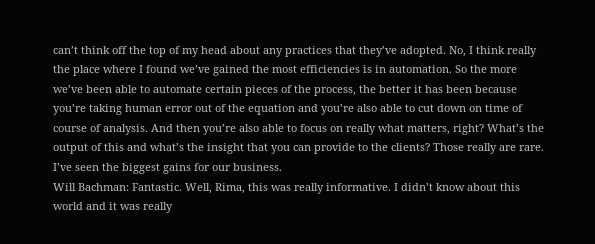can’t think off the top of my head about any practices that they’ve adopted. No, I think really the place where I found we’ve gained the most efficiencies is in automation. So the more we’ve been able to automate certain pieces of the process, the better it has been because you’re taking human error out of the equation and you’re also able to cut down on time of course of analysis. And then you’re also able to focus on really what matters, right? What’s the output of this and what’s the insight that you can provide to the clients? Those really are rare. I’ve seen the biggest gains for our business.
Will Bachman: Fantastic. Well, Rima, this was really informative. I didn’t know about this world and it was really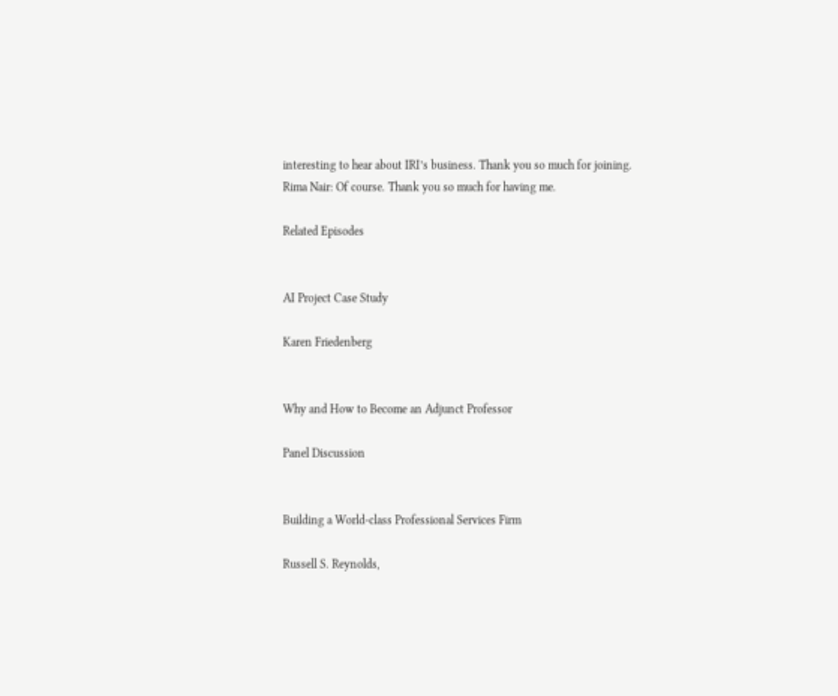interesting to hear about IRI’s business. Thank you so much for joining.
Rima Nair: Of course. Thank you so much for having me.

Related Episodes


AI Project Case Study

Karen Friedenberg


Why and How to Become an Adjunct Professor

Panel Discussion


Building a World-class Professional Services Firm

Russell S. Reynolds,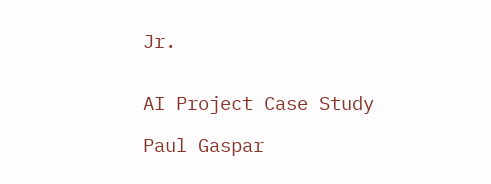Jr.


AI Project Case Study

Paul Gaspar